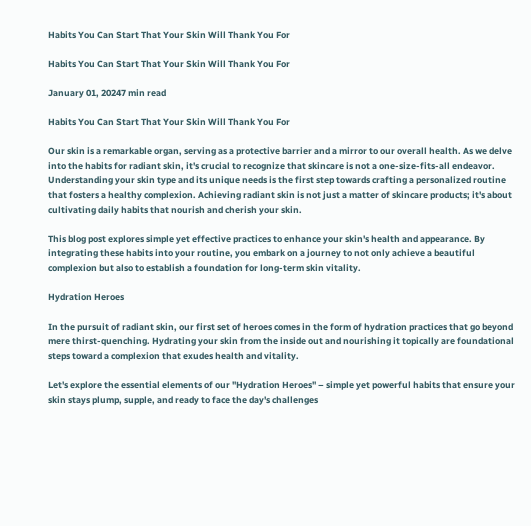Habits You Can Start That Your Skin Will Thank You For

Habits You Can Start That Your Skin Will Thank You For

January 01, 20247 min read

Habits You Can Start That Your Skin Will Thank You For

Our skin is a remarkable organ, serving as a protective barrier and a mirror to our overall health. As we delve into the habits for radiant skin, it's crucial to recognize that skincare is not a one-size-fits-all endeavor. Understanding your skin type and its unique needs is the first step towards crafting a personalized routine that fosters a healthy complexion. Achieving radiant skin is not just a matter of skincare products; it's about cultivating daily habits that nourish and cherish your skin.

This blog post explores simple yet effective practices to enhance your skin's health and appearance. By integrating these habits into your routine, you embark on a journey to not only achieve a beautiful complexion but also to establish a foundation for long-term skin vitality.

Hydration Heroes

In the pursuit of radiant skin, our first set of heroes comes in the form of hydration practices that go beyond mere thirst-quenching. Hydrating your skin from the inside out and nourishing it topically are foundational steps toward a complexion that exudes health and vitality.

Let's explore the essential elements of our "Hydration Heroes" – simple yet powerful habits that ensure your skin stays plump, supple, and ready to face the day's challenges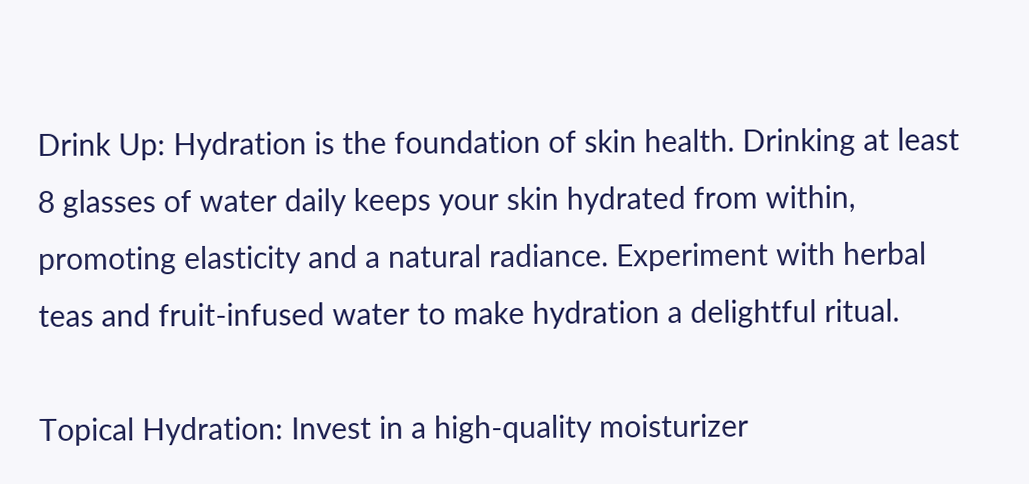Drink Up: Hydration is the foundation of skin health. Drinking at least 8 glasses of water daily keeps your skin hydrated from within, promoting elasticity and a natural radiance. Experiment with herbal teas and fruit-infused water to make hydration a delightful ritual.

Topical Hydration: Invest in a high-quality moisturizer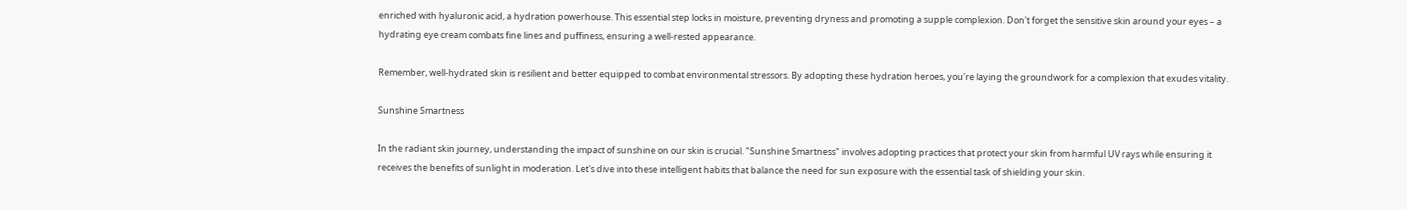enriched with hyaluronic acid, a hydration powerhouse. This essential step locks in moisture, preventing dryness and promoting a supple complexion. Don't forget the sensitive skin around your eyes – a hydrating eye cream combats fine lines and puffiness, ensuring a well-rested appearance.

Remember, well-hydrated skin is resilient and better equipped to combat environmental stressors. By adopting these hydration heroes, you're laying the groundwork for a complexion that exudes vitality.

Sunshine Smartness

In the radiant skin journey, understanding the impact of sunshine on our skin is crucial. "Sunshine Smartness" involves adopting practices that protect your skin from harmful UV rays while ensuring it receives the benefits of sunlight in moderation. Let's dive into these intelligent habits that balance the need for sun exposure with the essential task of shielding your skin.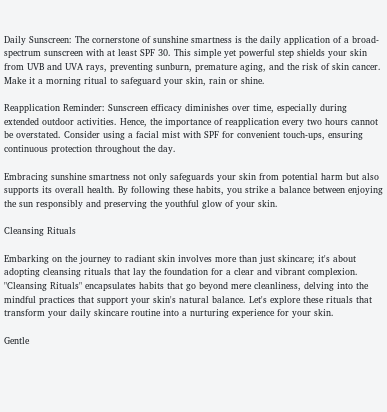Daily Sunscreen: The cornerstone of sunshine smartness is the daily application of a broad-spectrum sunscreen with at least SPF 30. This simple yet powerful step shields your skin from UVB and UVA rays, preventing sunburn, premature aging, and the risk of skin cancer. Make it a morning ritual to safeguard your skin, rain or shine.

Reapplication Reminder: Sunscreen efficacy diminishes over time, especially during extended outdoor activities. Hence, the importance of reapplication every two hours cannot be overstated. Consider using a facial mist with SPF for convenient touch-ups, ensuring continuous protection throughout the day.

Embracing sunshine smartness not only safeguards your skin from potential harm but also supports its overall health. By following these habits, you strike a balance between enjoying the sun responsibly and preserving the youthful glow of your skin.

Cleansing Rituals

Embarking on the journey to radiant skin involves more than just skincare; it's about adopting cleansing rituals that lay the foundation for a clear and vibrant complexion. "Cleansing Rituals" encapsulates habits that go beyond mere cleanliness, delving into the mindful practices that support your skin's natural balance. Let's explore these rituals that transform your daily skincare routine into a nurturing experience for your skin.

Gentle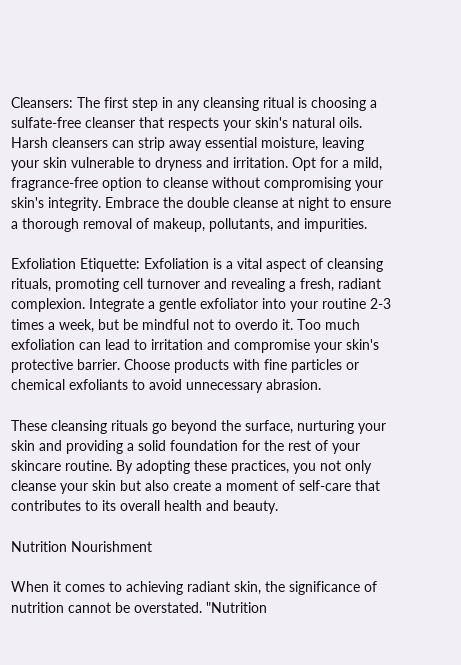Cleansers: The first step in any cleansing ritual is choosing a sulfate-free cleanser that respects your skin's natural oils. Harsh cleansers can strip away essential moisture, leaving your skin vulnerable to dryness and irritation. Opt for a mild, fragrance-free option to cleanse without compromising your skin's integrity. Embrace the double cleanse at night to ensure a thorough removal of makeup, pollutants, and impurities.

Exfoliation Etiquette: Exfoliation is a vital aspect of cleansing rituals, promoting cell turnover and revealing a fresh, radiant complexion. Integrate a gentle exfoliator into your routine 2-3 times a week, but be mindful not to overdo it. Too much exfoliation can lead to irritation and compromise your skin's protective barrier. Choose products with fine particles or chemical exfoliants to avoid unnecessary abrasion.

These cleansing rituals go beyond the surface, nurturing your skin and providing a solid foundation for the rest of your skincare routine. By adopting these practices, you not only cleanse your skin but also create a moment of self-care that contributes to its overall health and beauty.

Nutrition Nourishment

When it comes to achieving radiant skin, the significance of nutrition cannot be overstated. "Nutrition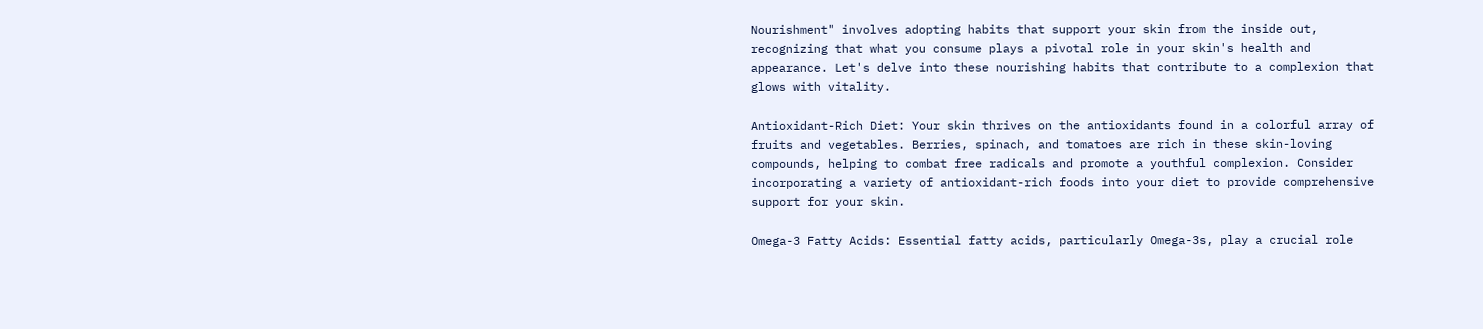Nourishment" involves adopting habits that support your skin from the inside out, recognizing that what you consume plays a pivotal role in your skin's health and appearance. Let's delve into these nourishing habits that contribute to a complexion that glows with vitality.

Antioxidant-Rich Diet: Your skin thrives on the antioxidants found in a colorful array of fruits and vegetables. Berries, spinach, and tomatoes are rich in these skin-loving compounds, helping to combat free radicals and promote a youthful complexion. Consider incorporating a variety of antioxidant-rich foods into your diet to provide comprehensive support for your skin.

Omega-3 Fatty Acids: Essential fatty acids, particularly Omega-3s, play a crucial role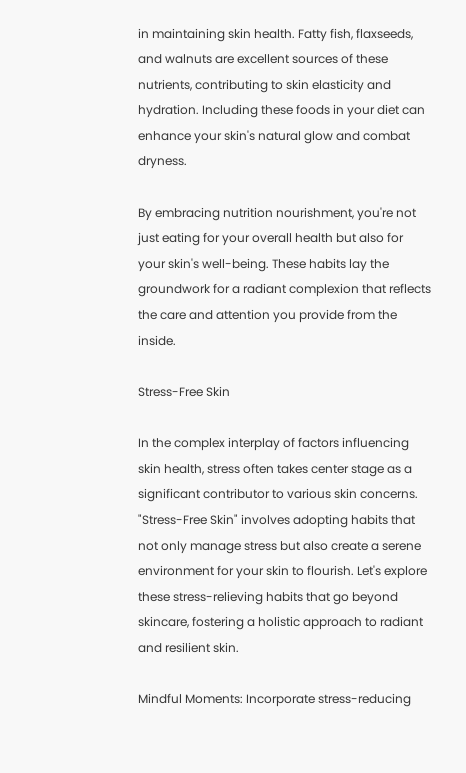in maintaining skin health. Fatty fish, flaxseeds, and walnuts are excellent sources of these nutrients, contributing to skin elasticity and hydration. Including these foods in your diet can enhance your skin's natural glow and combat dryness.

By embracing nutrition nourishment, you're not just eating for your overall health but also for your skin's well-being. These habits lay the groundwork for a radiant complexion that reflects the care and attention you provide from the inside.

Stress-Free Skin

In the complex interplay of factors influencing skin health, stress often takes center stage as a significant contributor to various skin concerns. "Stress-Free Skin" involves adopting habits that not only manage stress but also create a serene environment for your skin to flourish. Let's explore these stress-relieving habits that go beyond skincare, fostering a holistic approach to radiant and resilient skin.

Mindful Moments: Incorporate stress-reducing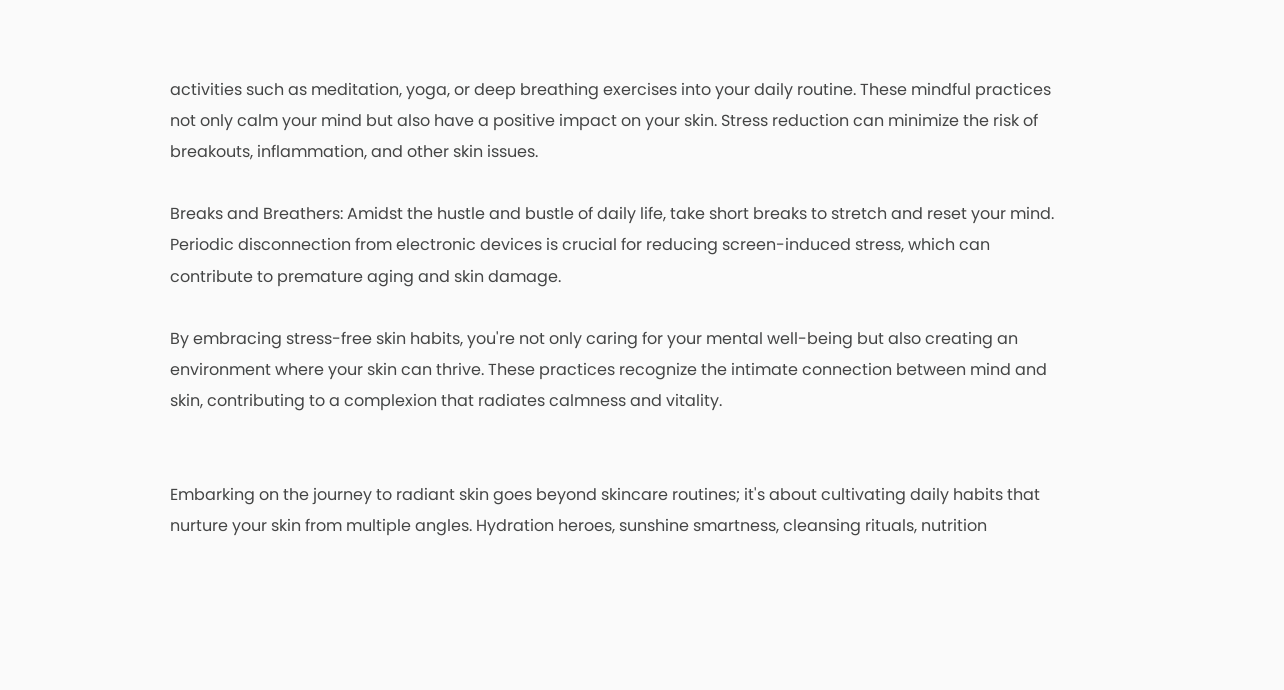activities such as meditation, yoga, or deep breathing exercises into your daily routine. These mindful practices not only calm your mind but also have a positive impact on your skin. Stress reduction can minimize the risk of breakouts, inflammation, and other skin issues.

Breaks and Breathers: Amidst the hustle and bustle of daily life, take short breaks to stretch and reset your mind. Periodic disconnection from electronic devices is crucial for reducing screen-induced stress, which can contribute to premature aging and skin damage.

By embracing stress-free skin habits, you're not only caring for your mental well-being but also creating an environment where your skin can thrive. These practices recognize the intimate connection between mind and skin, contributing to a complexion that radiates calmness and vitality.


Embarking on the journey to radiant skin goes beyond skincare routines; it's about cultivating daily habits that nurture your skin from multiple angles. Hydration heroes, sunshine smartness, cleansing rituals, nutrition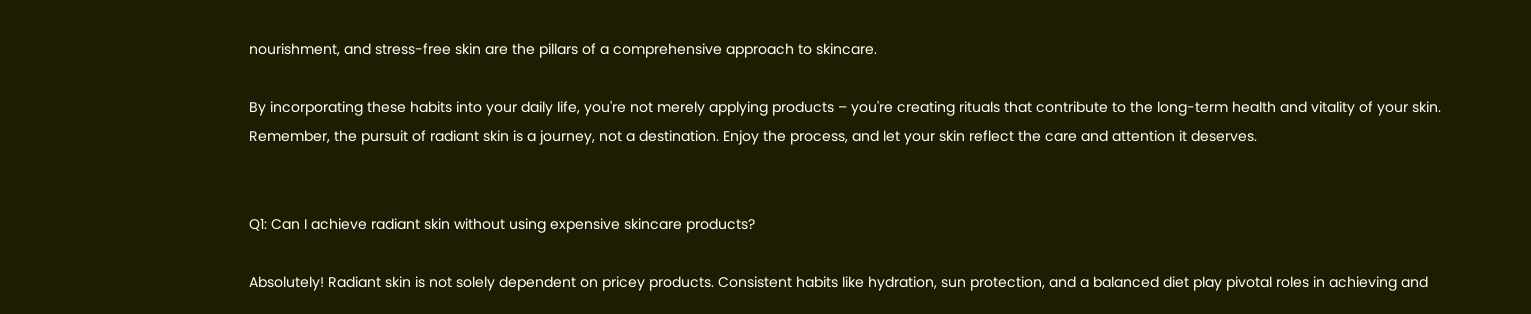nourishment, and stress-free skin are the pillars of a comprehensive approach to skincare.

By incorporating these habits into your daily life, you're not merely applying products – you're creating rituals that contribute to the long-term health and vitality of your skin. Remember, the pursuit of radiant skin is a journey, not a destination. Enjoy the process, and let your skin reflect the care and attention it deserves.


Q1: Can I achieve radiant skin without using expensive skincare products?

Absolutely! Radiant skin is not solely dependent on pricey products. Consistent habits like hydration, sun protection, and a balanced diet play pivotal roles in achieving and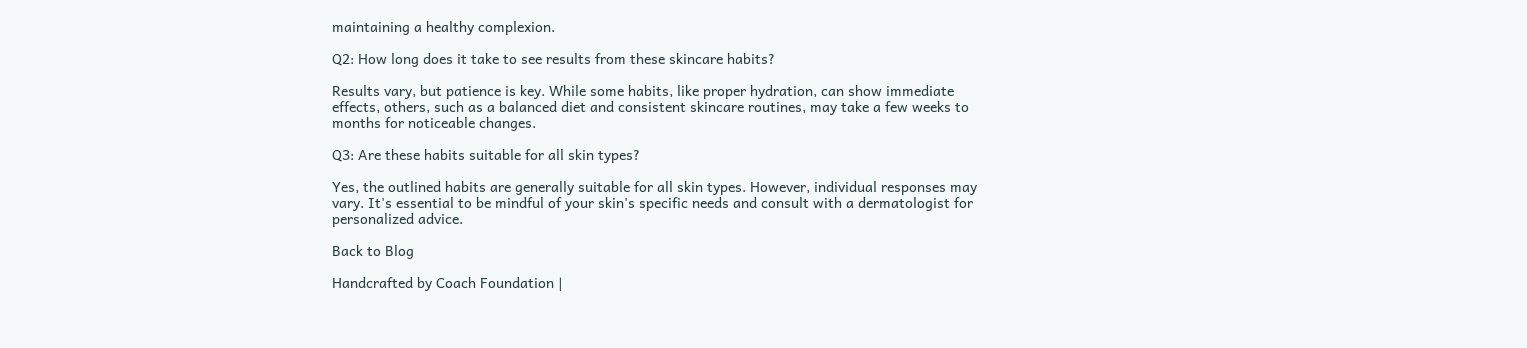maintaining a healthy complexion.

Q2: How long does it take to see results from these skincare habits?

Results vary, but patience is key. While some habits, like proper hydration, can show immediate effects, others, such as a balanced diet and consistent skincare routines, may take a few weeks to months for noticeable changes.

Q3: Are these habits suitable for all skin types?

Yes, the outlined habits are generally suitable for all skin types. However, individual responses may vary. It's essential to be mindful of your skin's specific needs and consult with a dermatologist for personalized advice.

Back to Blog

Handcrafted by Coach Foundation |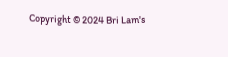Copyright © 2024 Bri Lam's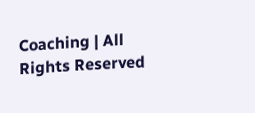Coaching | All Rights Reserved